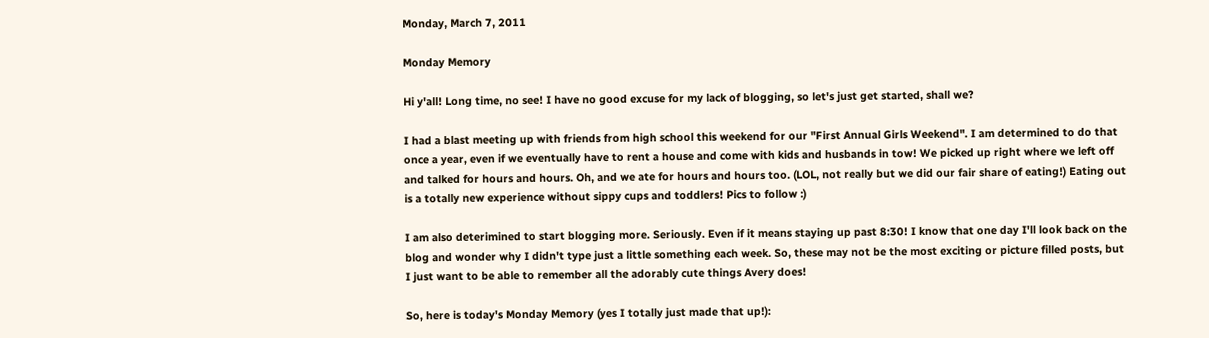Monday, March 7, 2011

Monday Memory

Hi y'all! Long time, no see! I have no good excuse for my lack of blogging, so let's just get started, shall we?

I had a blast meeting up with friends from high school this weekend for our "First Annual Girls Weekend". I am determined to do that once a year, even if we eventually have to rent a house and come with kids and husbands in tow! We picked up right where we left off and talked for hours and hours. Oh, and we ate for hours and hours too. (LOL, not really but we did our fair share of eating!) Eating out is a totally new experience without sippy cups and toddlers! Pics to follow :)

I am also deterimined to start blogging more. Seriously. Even if it means staying up past 8:30! I know that one day I'll look back on the blog and wonder why I didn't type just a little something each week. So, these may not be the most exciting or picture filled posts, but I just want to be able to remember all the adorably cute things Avery does!

So, here is today's Monday Memory (yes I totally just made that up!):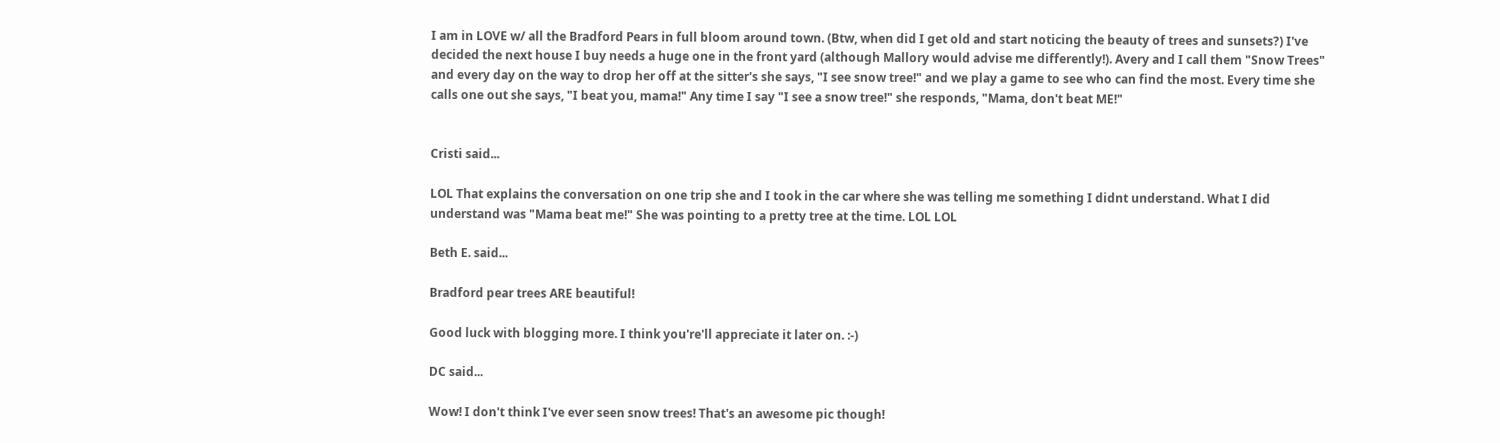I am in LOVE w/ all the Bradford Pears in full bloom around town. (Btw, when did I get old and start noticing the beauty of trees and sunsets?) I've decided the next house I buy needs a huge one in the front yard (although Mallory would advise me differently!). Avery and I call them "Snow Trees" and every day on the way to drop her off at the sitter's she says, "I see snow tree!" and we play a game to see who can find the most. Every time she calls one out she says, "I beat you, mama!" Any time I say "I see a snow tree!" she responds, "Mama, don't beat ME!"


Cristi said...

LOL That explains the conversation on one trip she and I took in the car where she was telling me something I didnt understand. What I did understand was "Mama beat me!" She was pointing to a pretty tree at the time. LOL LOL

Beth E. said...

Bradford pear trees ARE beautiful!

Good luck with blogging more. I think you're'll appreciate it later on. :-)

DC said...

Wow! I don't think I've ever seen snow trees! That's an awesome pic though!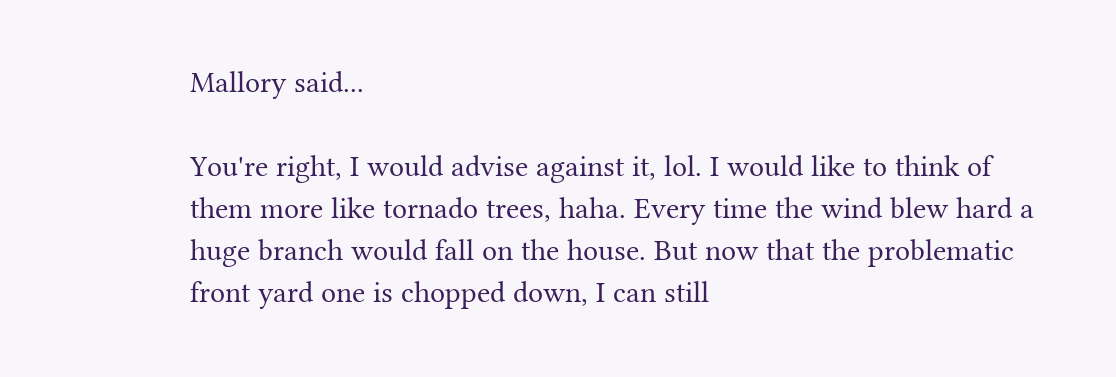Mallory said...

You're right, I would advise against it, lol. I would like to think of them more like tornado trees, haha. Every time the wind blew hard a huge branch would fall on the house. But now that the problematic front yard one is chopped down, I can still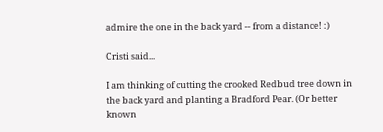admire the one in the back yard -- from a distance! :)

Cristi said...

I am thinking of cutting the crooked Redbud tree down in the back yard and planting a Bradford Pear. (Or better known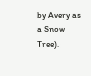by Avery as a Snow Tree).